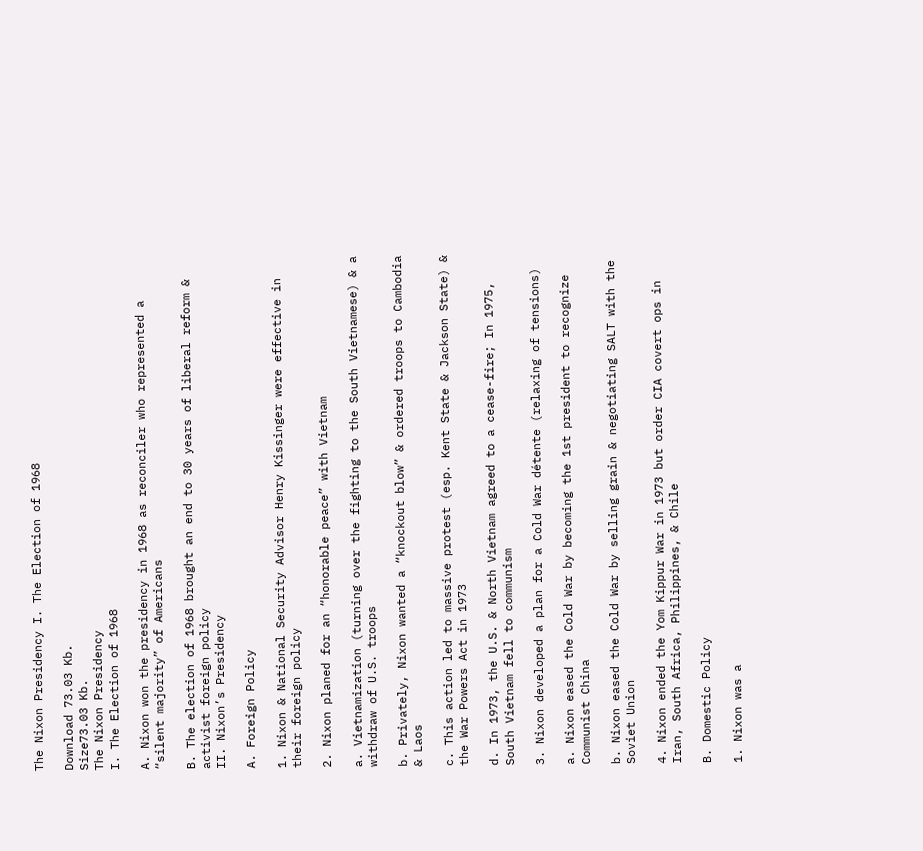The Nixon Presidency I. The Election of 1968

Download 73.03 Kb.
Size73.03 Kb.
The Nixon Presidency
I. The Election of 1968

A. Nixon won the presidency in 1968 as reconciler who represented a “silent majority” of Americans

B. The election of 1968 brought an end to 30 years of liberal reform & activist foreign policy
II. Nixon’s Presidency

A. Foreign Policy

1. Nixon & National Security Advisor Henry Kissinger were effective in their foreign policy

2. Nixon planed for an “honorable peace” with Vietnam

a. Vietnamization (turning over the fighting to the South Vietnamese) & a withdraw of U.S. troops

b. Privately, Nixon wanted a “knockout blow” & ordered troops to Cambodia & Laos

c. This action led to massive protest (esp. Kent State & Jackson State) & the War Powers Act in 1973

d. In 1973, the U.S. & North Vietnam agreed to a cease-fire; In 1975, South Vietnam fell to communism

3. Nixon developed a plan for a Cold War détente (relaxing of tensions)

a. Nixon eased the Cold War by becoming the 1st president to recognize Communist China

b. Nixon eased the Cold War by selling grain & negotiating SALT with the Soviet Union

4. Nixon ended the Yom Kippur War in 1973 but order CIA covert ops in Iran, South Africa, Philippines, & Chile

B. Domestic Policy

1. Nixon was a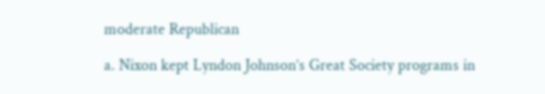moderate Republican

a. Nixon kept Lyndon Johnson’s Great Society programs in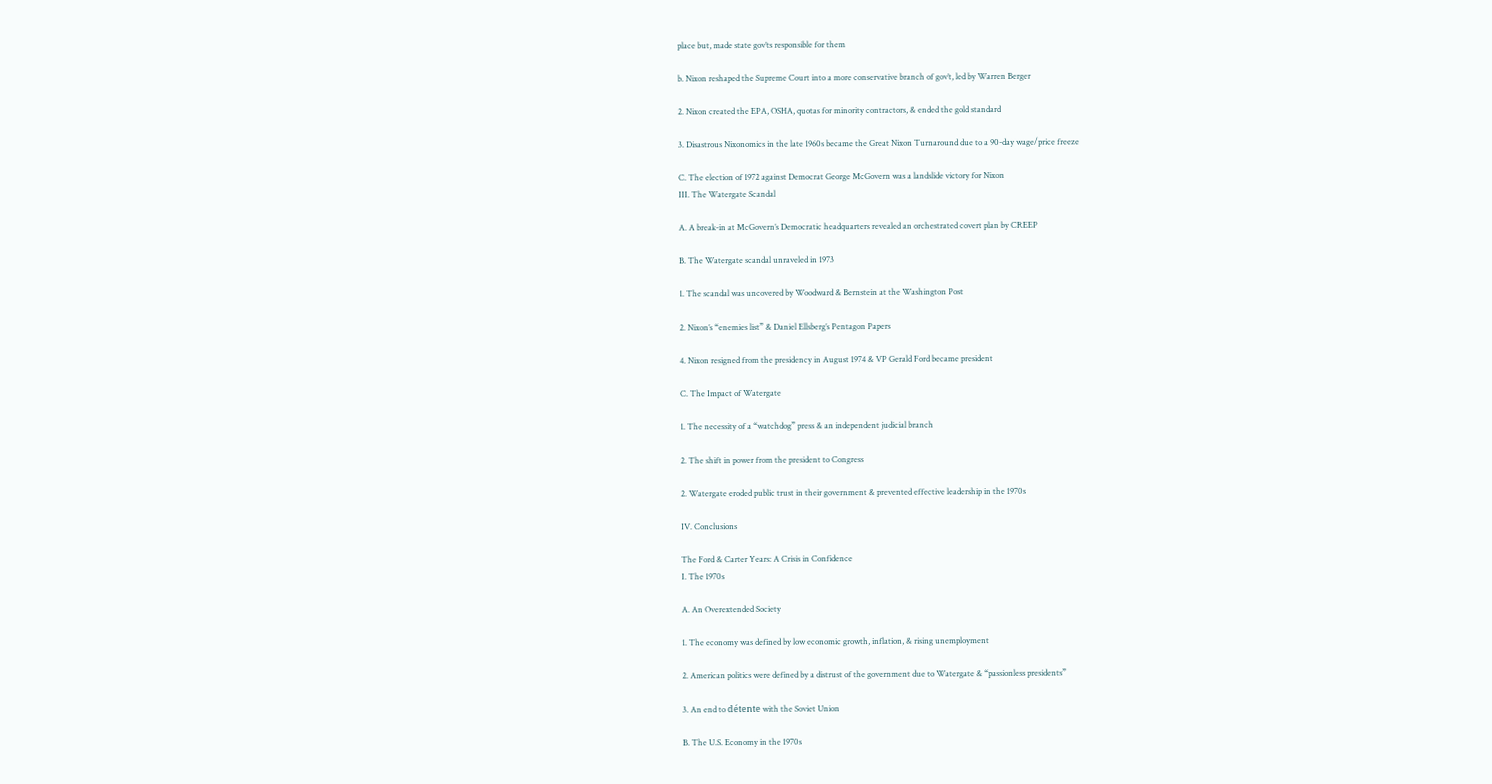place but, made state gov’ts responsible for them

b. Nixon reshaped the Supreme Court into a more conservative branch of gov’t, led by Warren Berger

2. Nixon created the EPA, OSHA, quotas for minority contractors, & ended the gold standard

3. Disastrous Nixonomics in the late 1960s became the Great Nixon Turnaround due to a 90-day wage/price freeze

C. The election of 1972 against Democrat George McGovern was a landslide victory for Nixon
III. The Watergate Scandal

A. A break-in at McGovern’s Democratic headquarters revealed an orchestrated covert plan by CREEP

B. The Watergate scandal unraveled in 1973

1. The scandal was uncovered by Woodward & Bernstein at the Washington Post

2. Nixon’s “enemies list” & Daniel Ellsberg’s Pentagon Papers

4. Nixon resigned from the presidency in August 1974 & VP Gerald Ford became president

C. The Impact of Watergate

1. The necessity of a “watchdog” press & an independent judicial branch

2. The shift in power from the president to Congress

2. Watergate eroded public trust in their government & prevented effective leadership in the 1970s

IV. Conclusions

The Ford & Carter Years: A Crisis in Confidence
I. The 1970s

A. An Overextended Society

1. The economy was defined by low economic growth, inflation, & rising unemployment

2. American politics were defined by a distrust of the government due to Watergate & “passionless presidents”

3. An end to détente with the Soviet Union

B. The U.S. Economy in the 1970s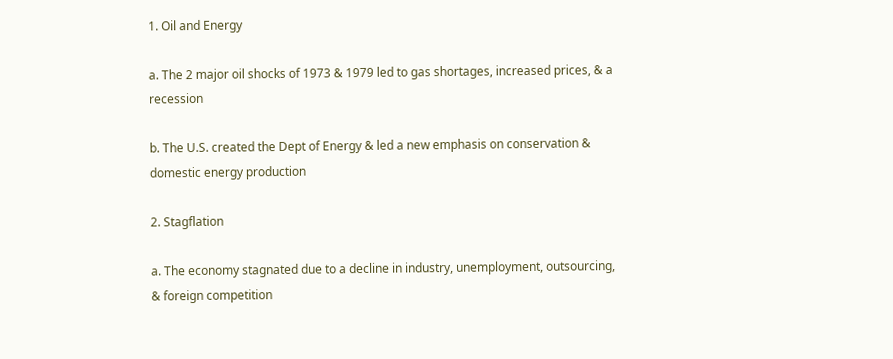1. Oil and Energy

a. The 2 major oil shocks of 1973 & 1979 led to gas shortages, increased prices, & a recession

b. The U.S. created the Dept of Energy & led a new emphasis on conservation & domestic energy production

2. Stagflation

a. The economy stagnated due to a decline in industry, unemployment, outsourcing, & foreign competition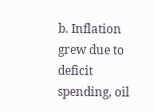b. Inflation grew due to deficit spending, oil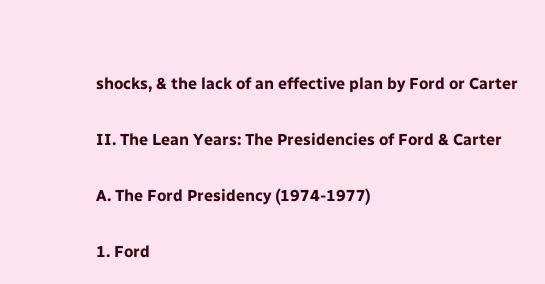shocks, & the lack of an effective plan by Ford or Carter

II. The Lean Years: The Presidencies of Ford & Carter

A. The Ford Presidency (1974-1977)

1. Ford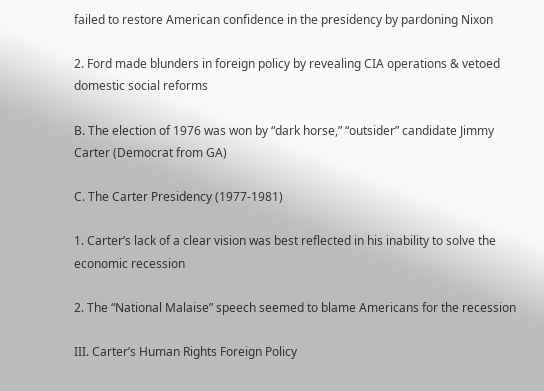failed to restore American confidence in the presidency by pardoning Nixon

2. Ford made blunders in foreign policy by revealing CIA operations & vetoed domestic social reforms

B. The election of 1976 was won by “dark horse,” “outsider” candidate Jimmy Carter (Democrat from GA)

C. The Carter Presidency (1977-1981)

1. Carter’s lack of a clear vision was best reflected in his inability to solve the economic recession

2. The “National Malaise” speech seemed to blame Americans for the recession

III. Carter’s Human Rights Foreign Policy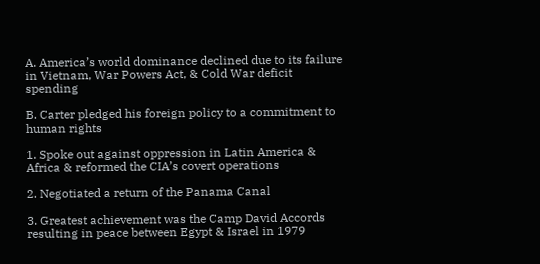A. America’s world dominance declined due to its failure in Vietnam, War Powers Act, & Cold War deficit spending

B. Carter pledged his foreign policy to a commitment to human rights

1. Spoke out against oppression in Latin America & Africa & reformed the CIA’s covert operations

2. Negotiated a return of the Panama Canal

3. Greatest achievement was the Camp David Accords resulting in peace between Egypt & Israel in 1979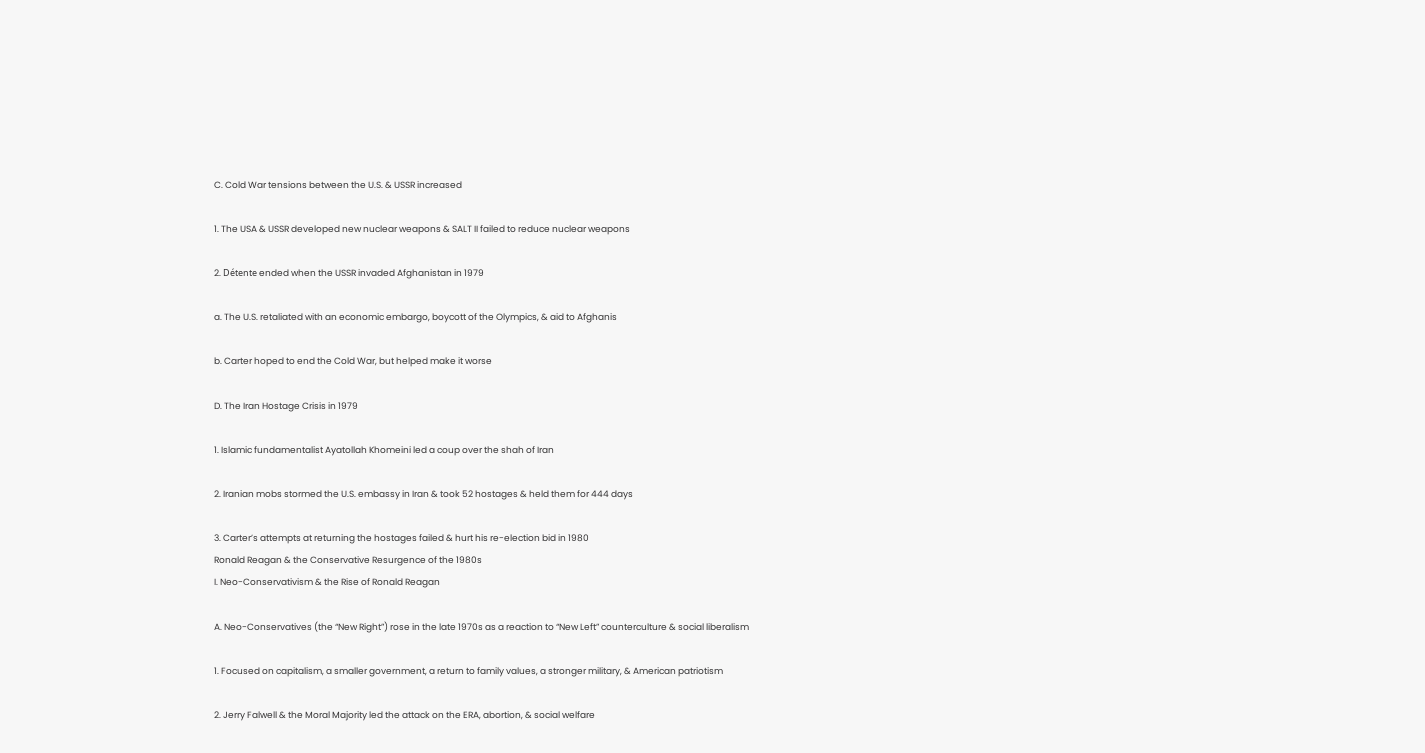C. Cold War tensions between the U.S. & USSR increased

1. The USA & USSR developed new nuclear weapons & SALT II failed to reduce nuclear weapons

2. Détente ended when the USSR invaded Afghanistan in 1979

a. The U.S. retaliated with an economic embargo, boycott of the Olympics, & aid to Afghanis

b. Carter hoped to end the Cold War, but helped make it worse

D. The Iran Hostage Crisis in 1979

1. Islamic fundamentalist Ayatollah Khomeini led a coup over the shah of Iran

2. Iranian mobs stormed the U.S. embassy in Iran & took 52 hostages & held them for 444 days

3. Carter’s attempts at returning the hostages failed & hurt his re-election bid in 1980
Ronald Reagan & the Conservative Resurgence of the 1980s
I. Neo-Conservativism & the Rise of Ronald Reagan

A. Neo-Conservatives (the “New Right”) rose in the late 1970s as a reaction to “New Left” counterculture & social liberalism

1. Focused on capitalism, a smaller government, a return to family values, a stronger military, & American patriotism

2. Jerry Falwell & the Moral Majority led the attack on the ERA, abortion, & social welfare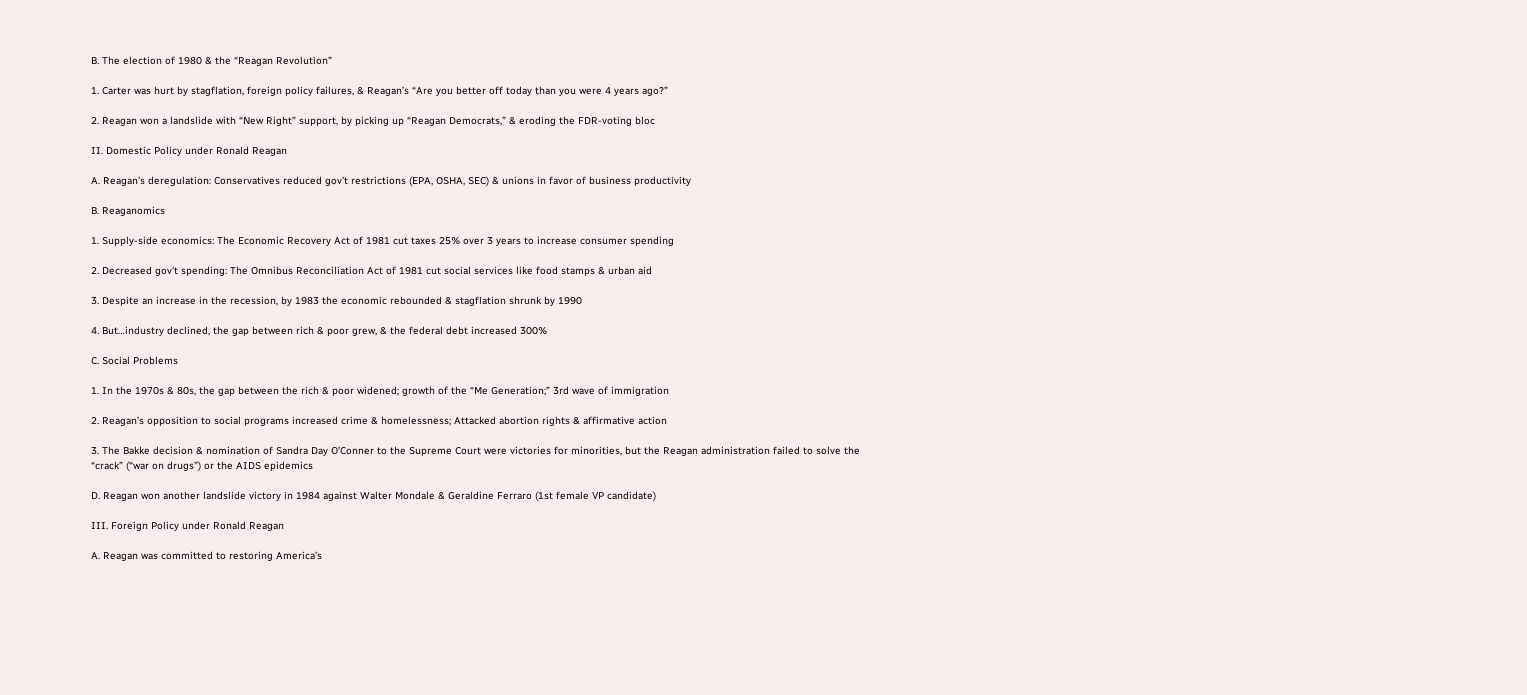B. The election of 1980 & the “Reagan Revolution”

1. Carter was hurt by stagflation, foreign policy failures, & Reagan’s “Are you better off today than you were 4 years ago?”

2. Reagan won a landslide with “New Right” support, by picking up “Reagan Democrats,” & eroding the FDR-voting bloc

II. Domestic Policy under Ronald Reagan

A. Reagan’s deregulation: Conservatives reduced gov’t restrictions (EPA, OSHA, SEC) & unions in favor of business productivity

B. Reaganomics

1. Supply-side economics: The Economic Recovery Act of 1981 cut taxes 25% over 3 years to increase consumer spending

2. Decreased gov’t spending: The Omnibus Reconciliation Act of 1981 cut social services like food stamps & urban aid

3. Despite an increase in the recession, by 1983 the economic rebounded & stagflation shrunk by 1990

4. But…industry declined, the gap between rich & poor grew, & the federal debt increased 300%

C. Social Problems

1. In the 1970s & 80s, the gap between the rich & poor widened; growth of the “Me Generation;” 3rd wave of immigration

2. Reagan’s opposition to social programs increased crime & homelessness; Attacked abortion rights & affirmative action

3. The Bakke decision & nomination of Sandra Day O’Conner to the Supreme Court were victories for minorities, but the Reagan administration failed to solve the “crack” (“war on drugs”) or the AIDS epidemics

D. Reagan won another landslide victory in 1984 against Walter Mondale & Geraldine Ferraro (1st female VP candidate)

III. Foreign Policy under Ronald Reagan

A. Reagan was committed to restoring America’s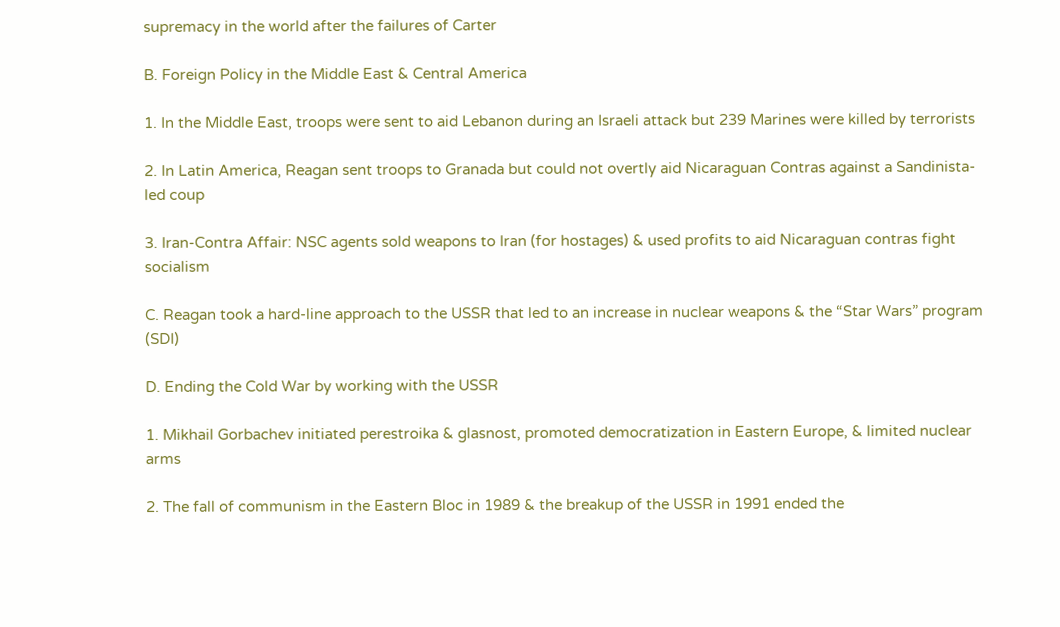supremacy in the world after the failures of Carter

B. Foreign Policy in the Middle East & Central America

1. In the Middle East, troops were sent to aid Lebanon during an Israeli attack but 239 Marines were killed by terrorists

2. In Latin America, Reagan sent troops to Granada but could not overtly aid Nicaraguan Contras against a Sandinista-led coup

3. Iran-Contra Affair: NSC agents sold weapons to Iran (for hostages) & used profits to aid Nicaraguan contras fight socialism

C. Reagan took a hard-line approach to the USSR that led to an increase in nuclear weapons & the “Star Wars” program (SDI)

D. Ending the Cold War by working with the USSR

1. Mikhail Gorbachev initiated perestroika & glasnost, promoted democratization in Eastern Europe, & limited nuclear arms

2. The fall of communism in the Eastern Bloc in 1989 & the breakup of the USSR in 1991 ended the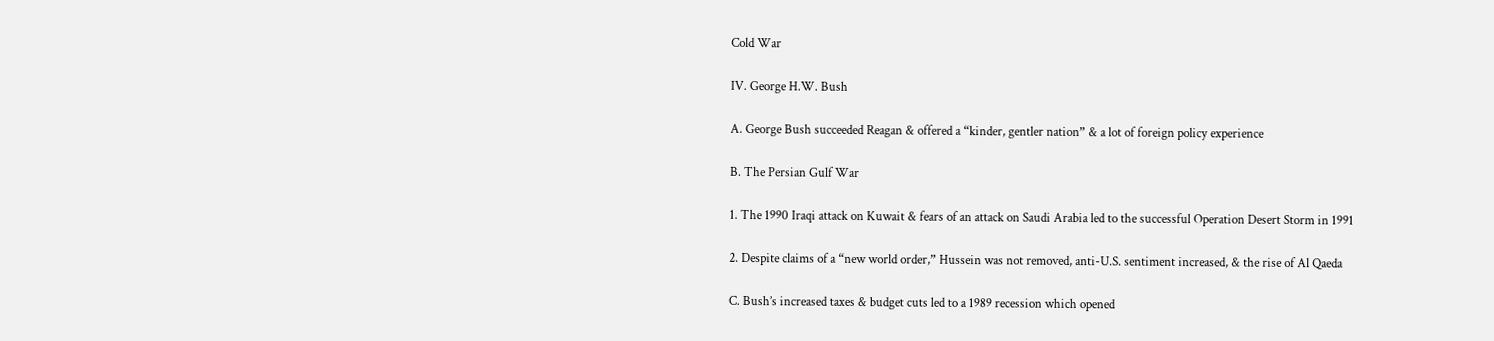Cold War

IV. George H.W. Bush

A. George Bush succeeded Reagan & offered a “kinder, gentler nation” & a lot of foreign policy experience

B. The Persian Gulf War

1. The 1990 Iraqi attack on Kuwait & fears of an attack on Saudi Arabia led to the successful Operation Desert Storm in 1991

2. Despite claims of a “new world order,” Hussein was not removed, anti-U.S. sentiment increased, & the rise of Al Qaeda

C. Bush’s increased taxes & budget cuts led to a 1989 recession which opened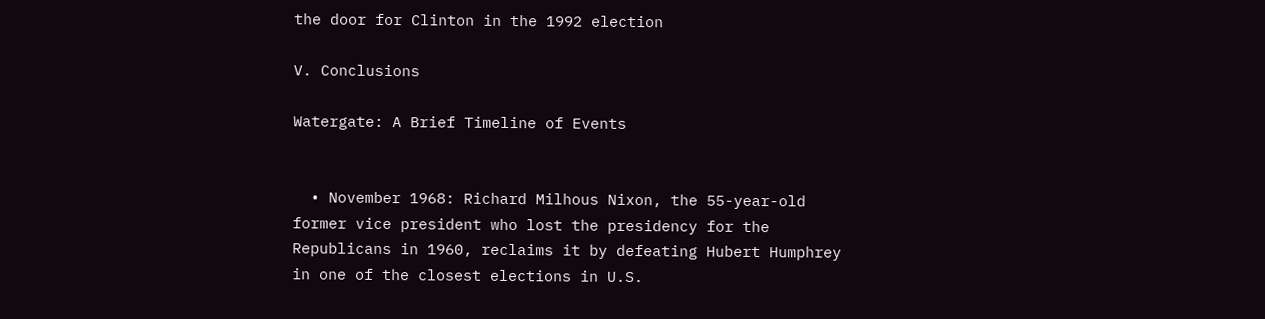the door for Clinton in the 1992 election

V. Conclusions

Watergate: A Brief Timeline of Events


  • November 1968: Richard Milhous Nixon, the 55-year-old former vice president who lost the presidency for the Republicans in 1960, reclaims it by defeating Hubert Humphrey in one of the closest elections in U.S.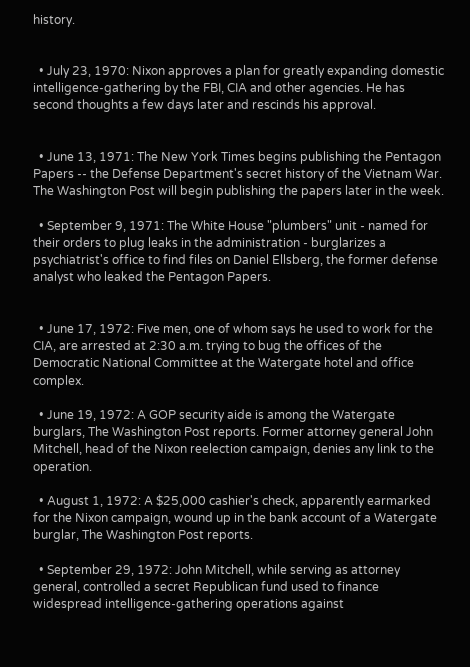history.


  • July 23, 1970: Nixon approves a plan for greatly expanding domestic intelligence-gathering by the FBI, CIA and other agencies. He has second thoughts a few days later and rescinds his approval.


  • June 13, 1971: The New York Times begins publishing the Pentagon Papers -- the Defense Department's secret history of the Vietnam War. The Washington Post will begin publishing the papers later in the week.

  • September 9, 1971: The White House "plumbers" unit - named for their orders to plug leaks in the administration - burglarizes a psychiatrist's office to find files on Daniel Ellsberg, the former defense analyst who leaked the Pentagon Papers.


  • June 17, 1972: Five men, one of whom says he used to work for the CIA, are arrested at 2:30 a.m. trying to bug the offices of the Democratic National Committee at the Watergate hotel and office complex.

  • June 19, 1972: A GOP security aide is among the Watergate burglars, The Washington Post reports. Former attorney general John Mitchell, head of the Nixon reelection campaign, denies any link to the operation.

  • August 1, 1972: A $25,000 cashier's check, apparently earmarked for the Nixon campaign, wound up in the bank account of a Watergate burglar, The Washington Post reports.

  • September 29, 1972: John Mitchell, while serving as attorney general, controlled a secret Republican fund used to finance widespread intelligence-gathering operations against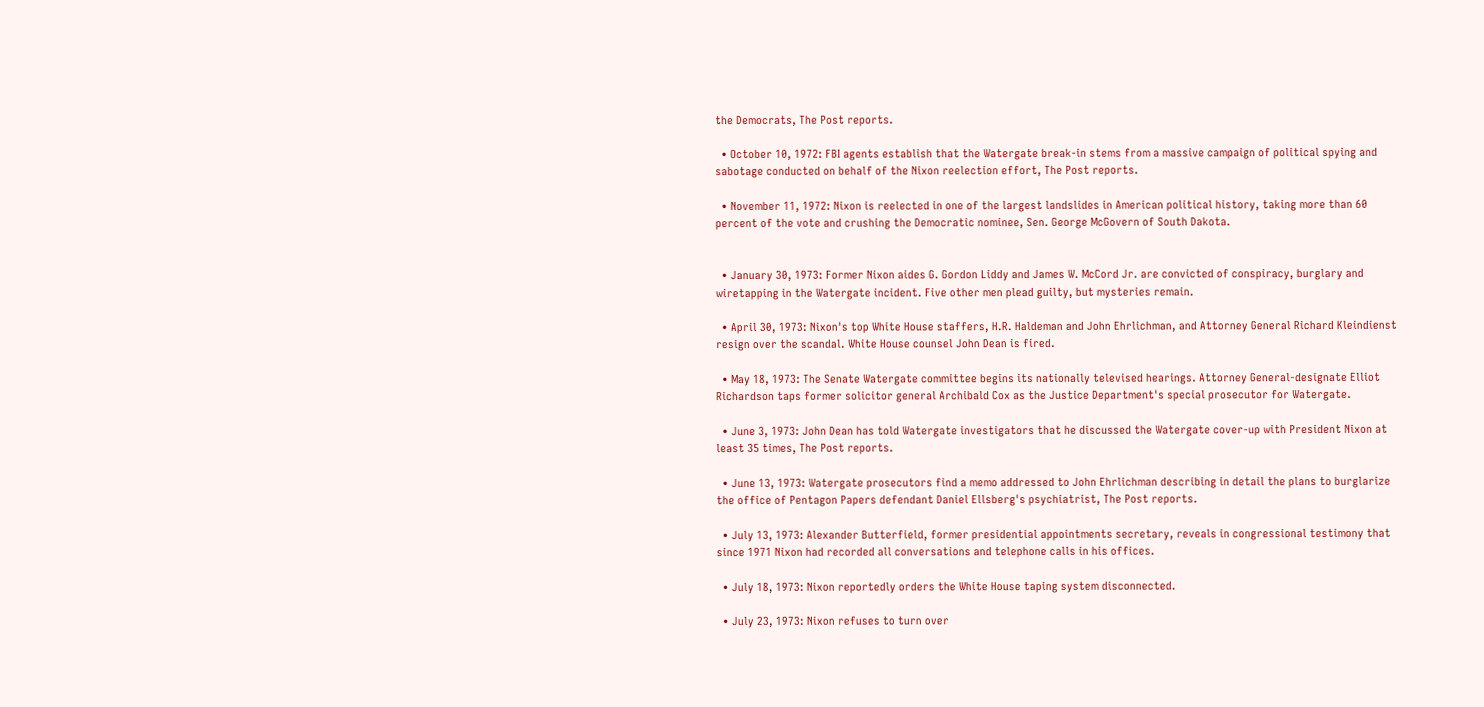the Democrats, The Post reports.

  • October 10, 1972: FBI agents establish that the Watergate break-in stems from a massive campaign of political spying and sabotage conducted on behalf of the Nixon reelection effort, The Post reports.

  • November 11, 1972: Nixon is reelected in one of the largest landslides in American political history, taking more than 60 percent of the vote and crushing the Democratic nominee, Sen. George McGovern of South Dakota.


  • January 30, 1973: Former Nixon aides G. Gordon Liddy and James W. McCord Jr. are convicted of conspiracy, burglary and wiretapping in the Watergate incident. Five other men plead guilty, but mysteries remain.

  • April 30, 1973: Nixon's top White House staffers, H.R. Haldeman and John Ehrlichman, and Attorney General Richard Kleindienst resign over the scandal. White House counsel John Dean is fired.

  • May 18, 1973: The Senate Watergate committee begins its nationally televised hearings. Attorney General-designate Elliot Richardson taps former solicitor general Archibald Cox as the Justice Department's special prosecutor for Watergate.

  • June 3, 1973: John Dean has told Watergate investigators that he discussed the Watergate cover-up with President Nixon at least 35 times, The Post reports.

  • June 13, 1973: Watergate prosecutors find a memo addressed to John Ehrlichman describing in detail the plans to burglarize the office of Pentagon Papers defendant Daniel Ellsberg's psychiatrist, The Post reports.

  • July 13, 1973: Alexander Butterfield, former presidential appointments secretary, reveals in congressional testimony that since 1971 Nixon had recorded all conversations and telephone calls in his offices.

  • July 18, 1973: Nixon reportedly orders the White House taping system disconnected.

  • July 23, 1973: Nixon refuses to turn over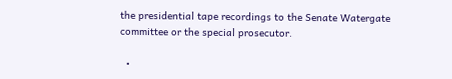the presidential tape recordings to the Senate Watergate committee or the special prosecutor.

  •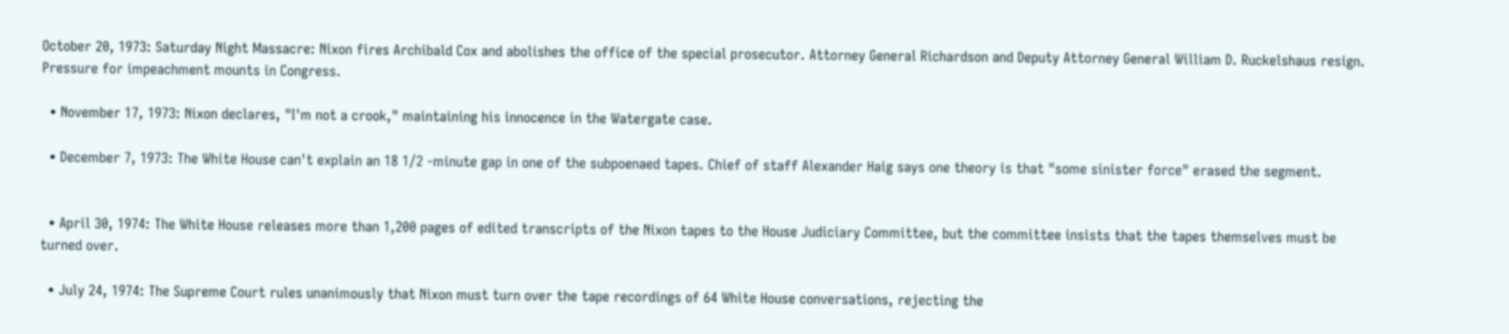October 20, 1973: Saturday Night Massacre: Nixon fires Archibald Cox and abolishes the office of the special prosecutor. Attorney General Richardson and Deputy Attorney General William D. Ruckelshaus resign. Pressure for impeachment mounts in Congress.

  • November 17, 1973: Nixon declares, "I'm not a crook," maintaining his innocence in the Watergate case.

  • December 7, 1973: The White House can't explain an 18 1/2 -minute gap in one of the subpoenaed tapes. Chief of staff Alexander Haig says one theory is that "some sinister force" erased the segment.


  • April 30, 1974: The White House releases more than 1,200 pages of edited transcripts of the Nixon tapes to the House Judiciary Committee, but the committee insists that the tapes themselves must be turned over.

  • July 24, 1974: The Supreme Court rules unanimously that Nixon must turn over the tape recordings of 64 White House conversations, rejecting the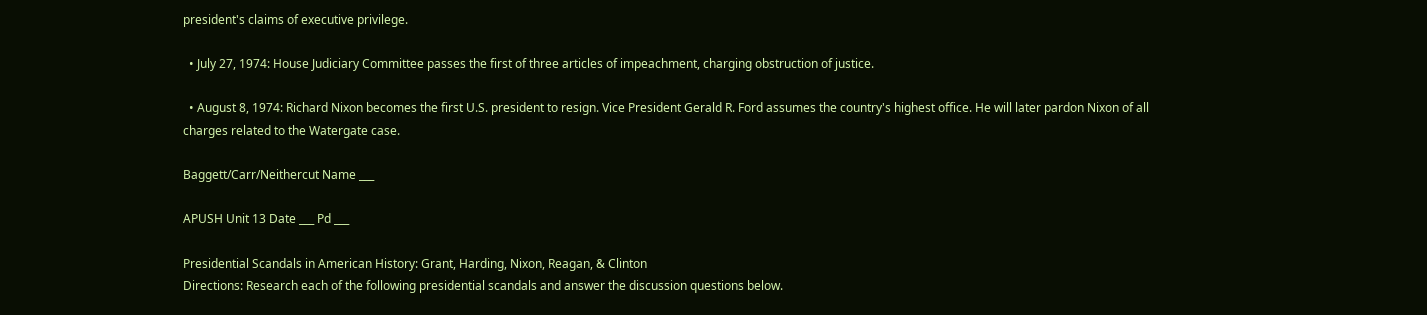president's claims of executive privilege.

  • July 27, 1974: House Judiciary Committee passes the first of three articles of impeachment, charging obstruction of justice.

  • August 8, 1974: Richard Nixon becomes the first U.S. president to resign. Vice President Gerald R. Ford assumes the country's highest office. He will later pardon Nixon of all charges related to the Watergate case.

Baggett/Carr/Neithercut Name ___

APUSH Unit 13 Date ___ Pd ___

Presidential Scandals in American History: Grant, Harding, Nixon, Reagan, & Clinton
Directions: Research each of the following presidential scandals and answer the discussion questions below.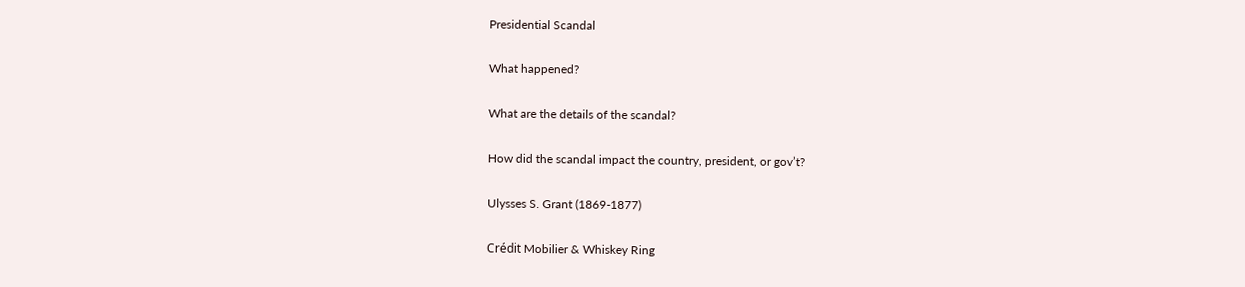Presidential Scandal

What happened?

What are the details of the scandal?

How did the scandal impact the country, president, or gov’t?

Ulysses S. Grant (1869-1877)

Crédit Mobilier & Whiskey Ring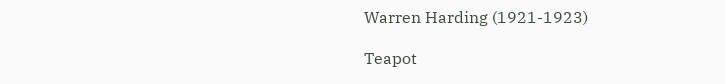Warren Harding (1921-1923)

Teapot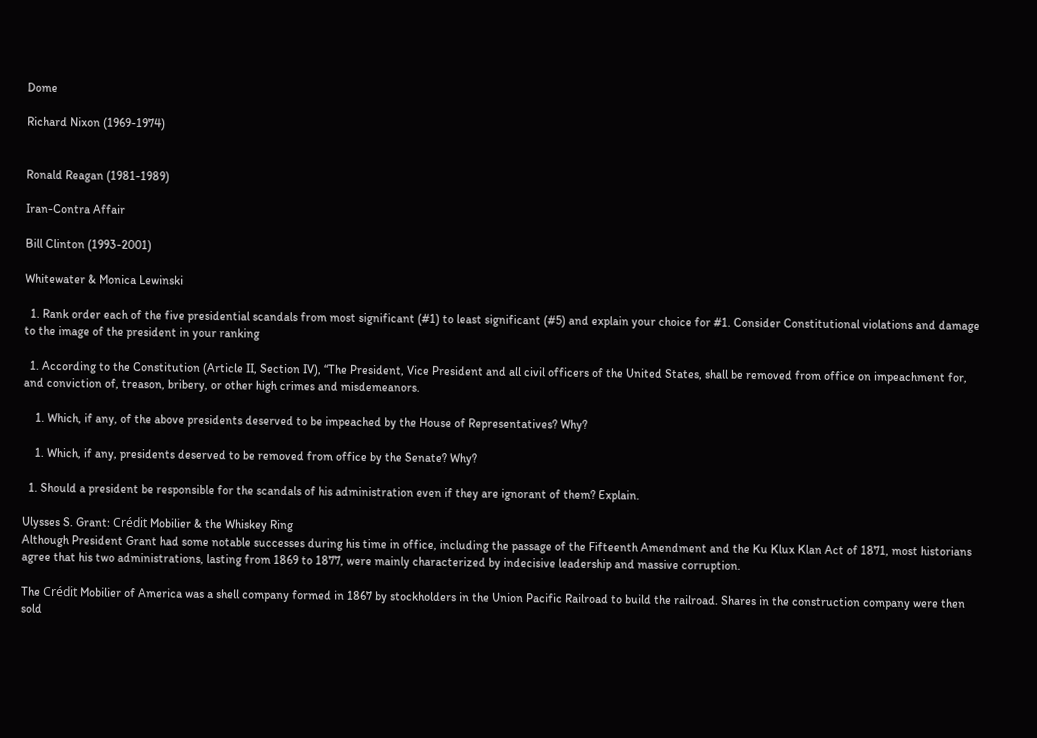Dome

Richard Nixon (1969-1974)


Ronald Reagan (1981-1989)

Iran-Contra Affair

Bill Clinton (1993-2001)

Whitewater & Monica Lewinski

  1. Rank order each of the five presidential scandals from most significant (#1) to least significant (#5) and explain your choice for #1. Consider Constitutional violations and damage to the image of the president in your ranking

  1. According to the Constitution (Article II, Section IV), “The President, Vice President and all civil officers of the United States, shall be removed from office on impeachment for, and conviction of, treason, bribery, or other high crimes and misdemeanors.

    1. Which, if any, of the above presidents deserved to be impeached by the House of Representatives? Why?

    1. Which, if any, presidents deserved to be removed from office by the Senate? Why?

  1. Should a president be responsible for the scandals of his administration even if they are ignorant of them? Explain.

Ulysses S. Grant: Crédit Mobilier & the Whiskey Ring
Although President Grant had some notable successes during his time in office, including the passage of the Fifteenth Amendment and the Ku Klux Klan Act of 1871, most historians agree that his two administrations, lasting from 1869 to 1877, were mainly characterized by indecisive leadership and massive corruption.

The Crédit Mobilier of America was a shell company formed in 1867 by stockholders in the Union Pacific Railroad to build the railroad. Shares in the construction company were then sold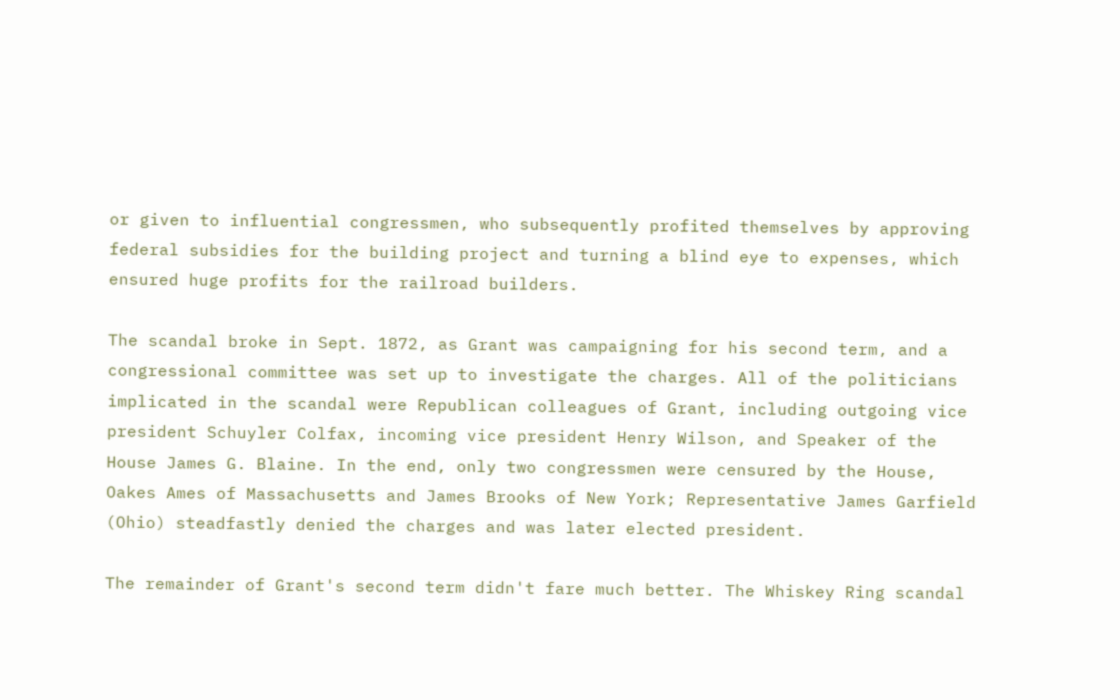or given to influential congressmen, who subsequently profited themselves by approving federal subsidies for the building project and turning a blind eye to expenses, which ensured huge profits for the railroad builders.

The scandal broke in Sept. 1872, as Grant was campaigning for his second term, and a congressional committee was set up to investigate the charges. All of the politicians implicated in the scandal were Republican colleagues of Grant, including outgoing vice president Schuyler Colfax, incoming vice president Henry Wilson, and Speaker of the House James G. Blaine. In the end, only two congressmen were censured by the House, Oakes Ames of Massachusetts and James Brooks of New York; Representative James Garfield (Ohio) steadfastly denied the charges and was later elected president.

The remainder of Grant's second term didn't fare much better. The Whiskey Ring scandal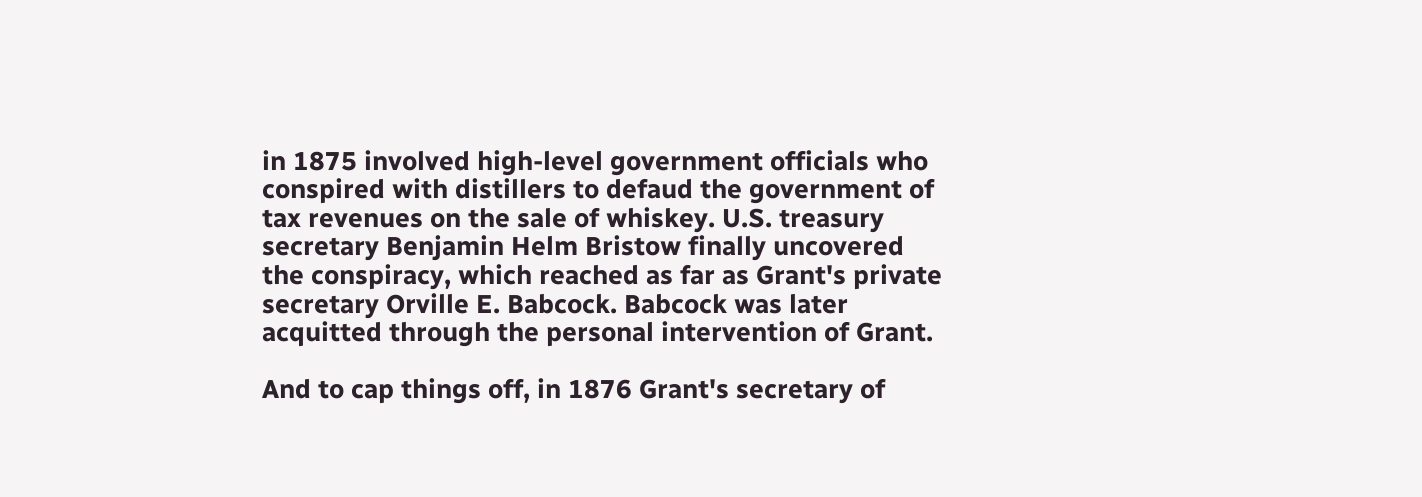in 1875 involved high-level government officials who conspired with distillers to defaud the government of tax revenues on the sale of whiskey. U.S. treasury secretary Benjamin Helm Bristow finally uncovered the conspiracy, which reached as far as Grant's private secretary Orville E. Babcock. Babcock was later acquitted through the personal intervention of Grant.

And to cap things off, in 1876 Grant's secretary of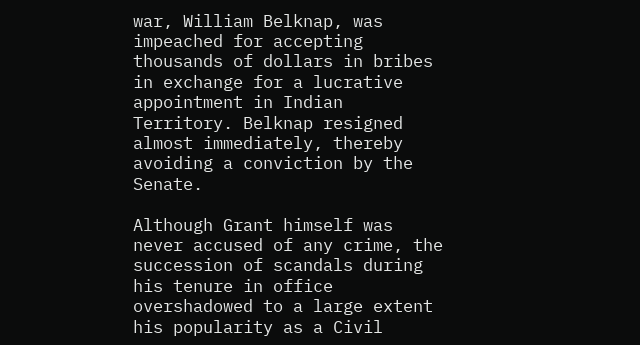war, William Belknap, was impeached for accepting thousands of dollars in bribes in exchange for a lucrative appointment in Indian Territory. Belknap resigned almost immediately, thereby avoiding a conviction by the Senate.

Although Grant himself was never accused of any crime, the succession of scandals during his tenure in office overshadowed to a large extent his popularity as a Civil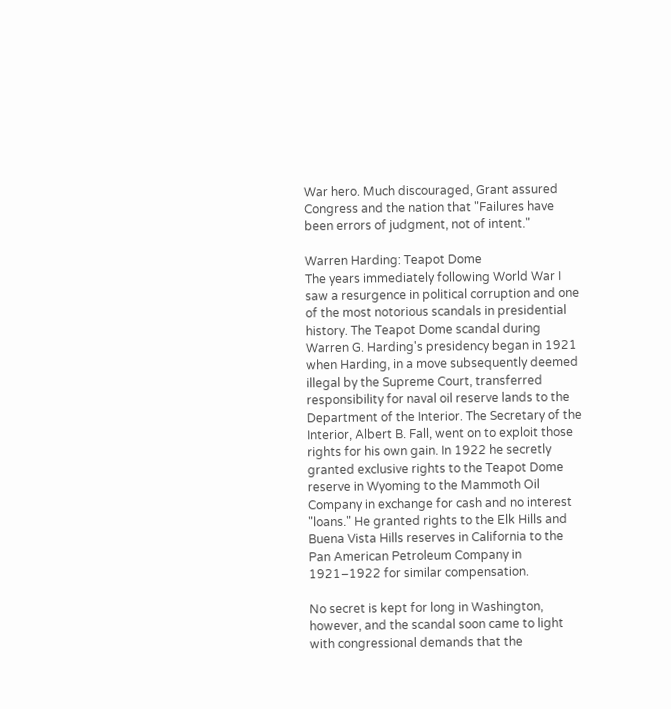War hero. Much discouraged, Grant assured Congress and the nation that "Failures have been errors of judgment, not of intent."

Warren Harding: Teapot Dome
The years immediately following World War I saw a resurgence in political corruption and one of the most notorious scandals in presidential history. The Teapot Dome scandal during Warren G. Harding's presidency began in 1921 when Harding, in a move subsequently deemed illegal by the Supreme Court, transferred responsibility for naval oil reserve lands to the Department of the Interior. The Secretary of the Interior, Albert B. Fall, went on to exploit those rights for his own gain. In 1922 he secretly granted exclusive rights to the Teapot Dome reserve in Wyoming to the Mammoth Oil Company in exchange for cash and no interest "loans." He granted rights to the Elk Hills and Buena Vista Hills reserves in California to the Pan American Petroleum Company in 1921–1922 for similar compensation.

No secret is kept for long in Washington, however, and the scandal soon came to light with congressional demands that the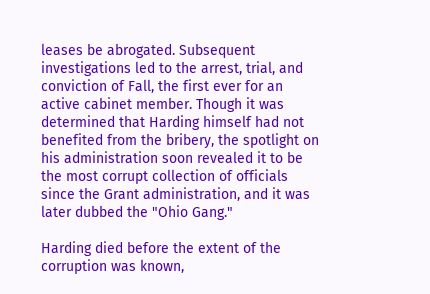leases be abrogated. Subsequent investigations led to the arrest, trial, and conviction of Fall, the first ever for an active cabinet member. Though it was determined that Harding himself had not benefited from the bribery, the spotlight on his administration soon revealed it to be the most corrupt collection of officials since the Grant administration, and it was later dubbed the "Ohio Gang."

Harding died before the extent of the corruption was known,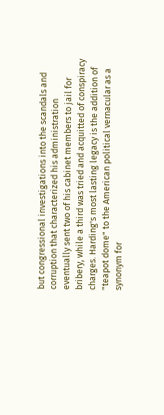but congressional investigations into the scandals and corruption that characterized his administration eventually sent two of his cabinet members to jail for bribery, while a third was tried and acquitted of conspiracy charges. Harding's most lasting legacy is the addition of "teapot dome" to the American political vernacular as a synonym for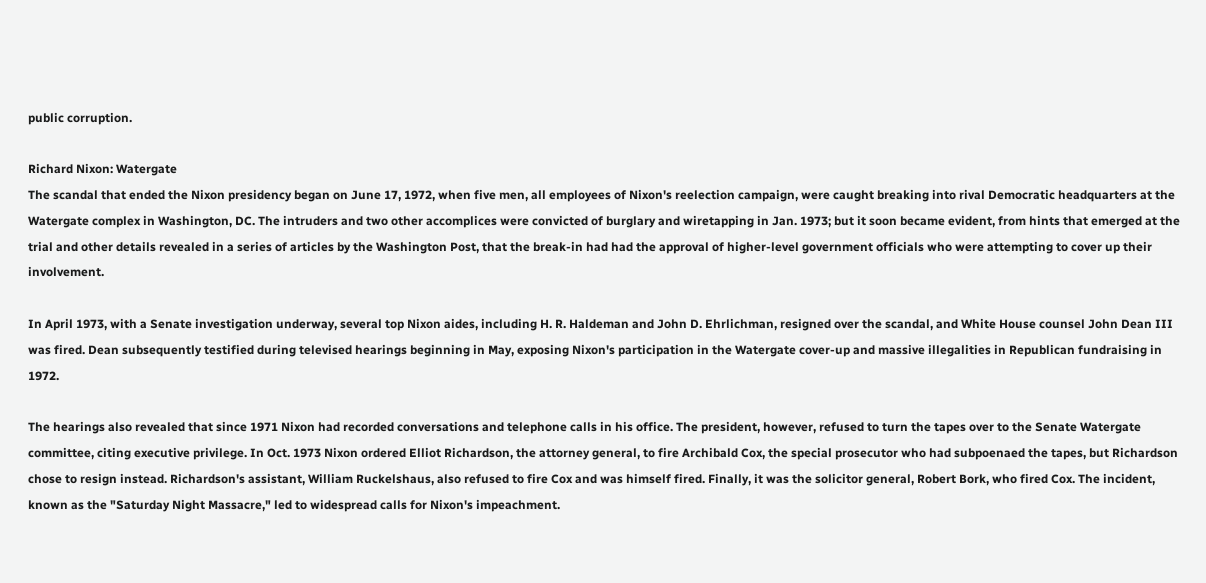public corruption.

Richard Nixon: Watergate
The scandal that ended the Nixon presidency began on June 17, 1972, when five men, all employees of Nixon's reelection campaign, were caught breaking into rival Democratic headquarters at the Watergate complex in Washington, DC. The intruders and two other accomplices were convicted of burglary and wiretapping in Jan. 1973; but it soon became evident, from hints that emerged at the trial and other details revealed in a series of articles by the Washington Post, that the break-in had had the approval of higher-level government officials who were attempting to cover up their involvement.

In April 1973, with a Senate investigation underway, several top Nixon aides, including H. R. Haldeman and John D. Ehrlichman, resigned over the scandal, and White House counsel John Dean III was fired. Dean subsequently testified during televised hearings beginning in May, exposing Nixon's participation in the Watergate cover-up and massive illegalities in Republican fundraising in 1972.

The hearings also revealed that since 1971 Nixon had recorded conversations and telephone calls in his office. The president, however, refused to turn the tapes over to the Senate Watergate committee, citing executive privilege. In Oct. 1973 Nixon ordered Elliot Richardson, the attorney general, to fire Archibald Cox, the special prosecutor who had subpoenaed the tapes, but Richardson chose to resign instead. Richardson's assistant, William Ruckelshaus, also refused to fire Cox and was himself fired. Finally, it was the solicitor general, Robert Bork, who fired Cox. The incident, known as the "Saturday Night Massacre," led to widespread calls for Nixon's impeachment.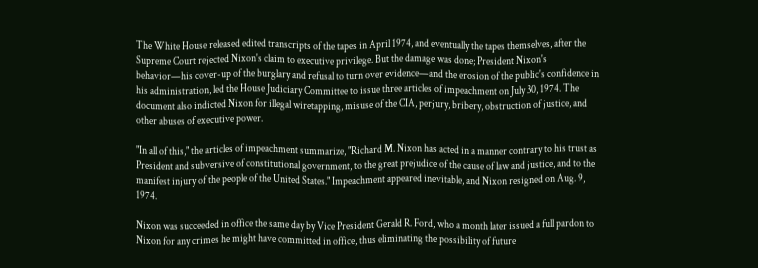The White House released edited transcripts of the tapes in April 1974, and eventually the tapes themselves, after the Supreme Court rejected Nixon's claim to executive privilege. But the damage was done; President Nixon's behavior—his cover-up of the burglary and refusal to turn over evidence—and the erosion of the public's confidence in his administration, led the House Judiciary Committee to issue three articles of impeachment on July 30, 1974. The document also indicted Nixon for illegal wiretapping, misuse of the CIA, perjury, bribery, obstruction of justice, and other abuses of executive power.

"In all of this," the articles of impeachment summarize, "Richard M. Nixon has acted in a manner contrary to his trust as President and subversive of constitutional government, to the great prejudice of the cause of law and justice, and to the manifest injury of the people of the United States." Impeachment appeared inevitable, and Nixon resigned on Aug. 9, 1974.

Nixon was succeeded in office the same day by Vice President Gerald R. Ford, who a month later issued a full pardon to Nixon for any crimes he might have committed in office, thus eliminating the possibility of future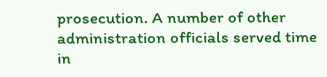prosecution. A number of other administration officials served time in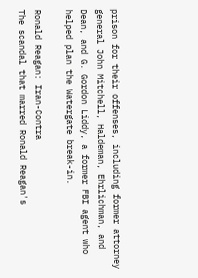prison for their offenses, including former attorney general John Mitchell, Haldeman, Ehrlichman, and Dean, and G. Gordon Liddy, a former FBI agent who helped plan the Watergate break-in.

Ronald Reagan: Iran-Contra
The scandal that marred Ronald Reagan's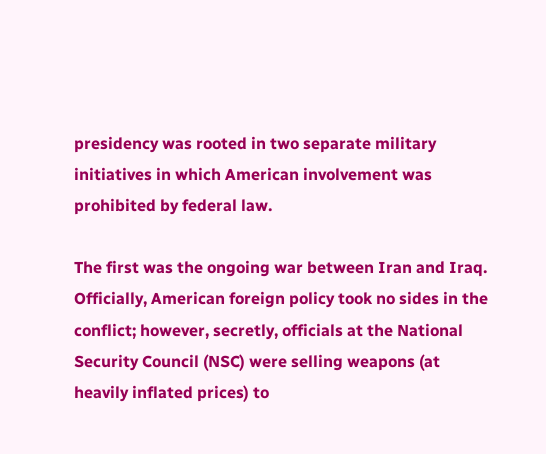presidency was rooted in two separate military initiatives in which American involvement was prohibited by federal law.

The first was the ongoing war between Iran and Iraq. Officially, American foreign policy took no sides in the conflict; however, secretly, officials at the National Security Council (NSC) were selling weapons (at heavily inflated prices) to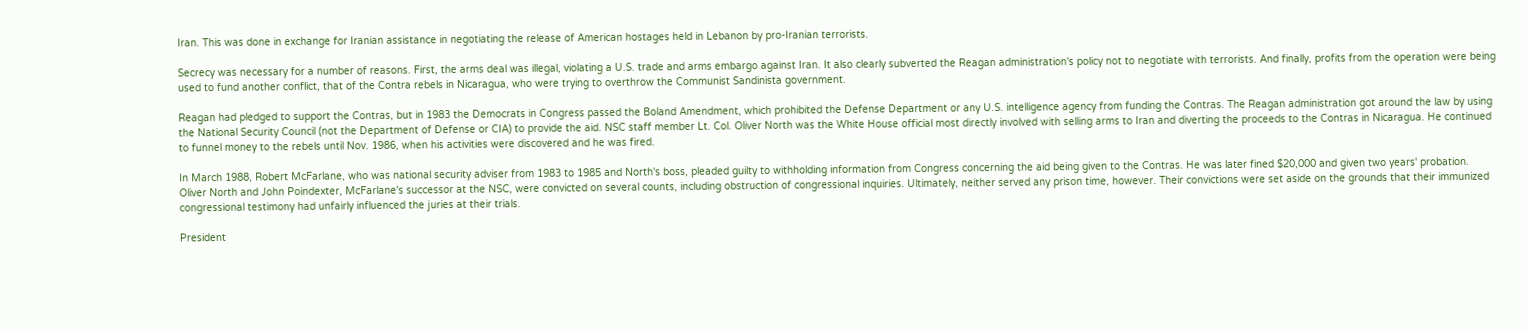Iran. This was done in exchange for Iranian assistance in negotiating the release of American hostages held in Lebanon by pro-Iranian terrorists.

Secrecy was necessary for a number of reasons. First, the arms deal was illegal, violating a U.S. trade and arms embargo against Iran. It also clearly subverted the Reagan administration's policy not to negotiate with terrorists. And finally, profits from the operation were being used to fund another conflict, that of the Contra rebels in Nicaragua, who were trying to overthrow the Communist Sandinista government.

Reagan had pledged to support the Contras, but in 1983 the Democrats in Congress passed the Boland Amendment, which prohibited the Defense Department or any U.S. intelligence agency from funding the Contras. The Reagan administration got around the law by using the National Security Council (not the Department of Defense or CIA) to provide the aid. NSC staff member Lt. Col. Oliver North was the White House official most directly involved with selling arms to Iran and diverting the proceeds to the Contras in Nicaragua. He continued to funnel money to the rebels until Nov. 1986, when his activities were discovered and he was fired.

In March 1988, Robert McFarlane, who was national security adviser from 1983 to 1985 and North's boss, pleaded guilty to withholding information from Congress concerning the aid being given to the Contras. He was later fined $20,000 and given two years' probation. Oliver North and John Poindexter, McFarlane's successor at the NSC, were convicted on several counts, including obstruction of congressional inquiries. Ultimately, neither served any prison time, however. Their convictions were set aside on the grounds that their immunized congressional testimony had unfairly influenced the juries at their trials.

President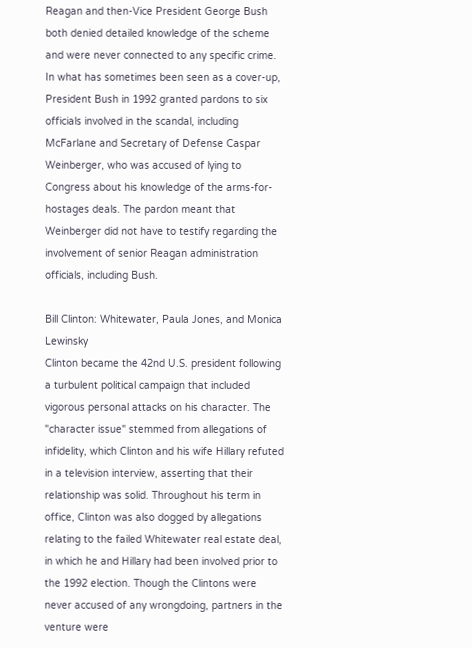Reagan and then-Vice President George Bush both denied detailed knowledge of the scheme and were never connected to any specific crime. In what has sometimes been seen as a cover-up, President Bush in 1992 granted pardons to six officials involved in the scandal, including McFarlane and Secretary of Defense Caspar Weinberger, who was accused of lying to Congress about his knowledge of the arms-for-hostages deals. The pardon meant that Weinberger did not have to testify regarding the involvement of senior Reagan administration officials, including Bush.

Bill Clinton: Whitewater, Paula Jones, and Monica Lewinsky
Clinton became the 42nd U.S. president following a turbulent political campaign that included vigorous personal attacks on his character. The "character issue" stemmed from allegations of infidelity, which Clinton and his wife Hillary refuted in a television interview, asserting that their relationship was solid. Throughout his term in office, Clinton was also dogged by allegations relating to the failed Whitewater real estate deal, in which he and Hillary had been involved prior to the 1992 election. Though the Clintons were never accused of any wrongdoing, partners in the venture were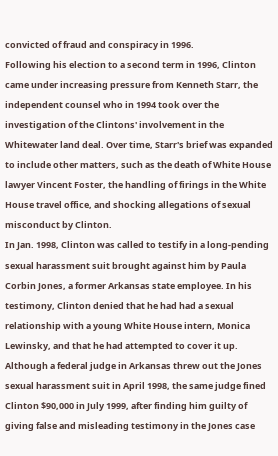convicted of fraud and conspiracy in 1996.
Following his election to a second term in 1996, Clinton came under increasing pressure from Kenneth Starr, the independent counsel who in 1994 took over the investigation of the Clintons' involvement in the Whitewater land deal. Over time, Starr's brief was expanded to include other matters, such as the death of White House lawyer Vincent Foster, the handling of firings in the White House travel office, and shocking allegations of sexual misconduct by Clinton.
In Jan. 1998, Clinton was called to testify in a long-pending sexual harassment suit brought against him by Paula Corbin Jones, a former Arkansas state employee. In his testimony, Clinton denied that he had had a sexual relationship with a young White House intern, Monica Lewinsky, and that he had attempted to cover it up. Although a federal judge in Arkansas threw out the Jones sexual harassment suit in April 1998, the same judge fined Clinton $90,000 in July 1999, after finding him guilty of giving false and misleading testimony in the Jones case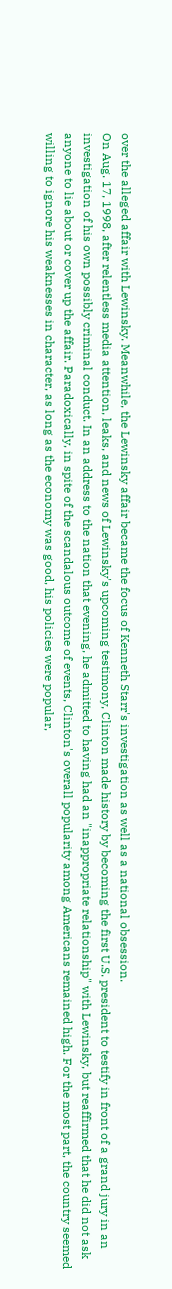over the alleged affair with Lewinsky. Meanwhile, the Lewinsky affair became the focus of Kenneth Starr's investigation as well as a national obsession.
On Aug. 17, 1998, after relentless media attention, leaks, and news of Lewinsky's upcoming testimony, Clinton made history by becoming the first U.S. president to testify in front of a grand jury in an investigation of his own possibly criminal conduct. In an address to the nation that evening, he admitted to having had an "inappropriate relationship" with Lewinsky, but reaffirmed that he did not ask anyone to lie about or cover up the affair. Paradoxically, in spite of the scandalous outcome of events, Clinton's overall popularity among Americans remained high. For the most part, the country seemed willing to ignore his weaknesses in character, as long as the economy was good, his policies were popular,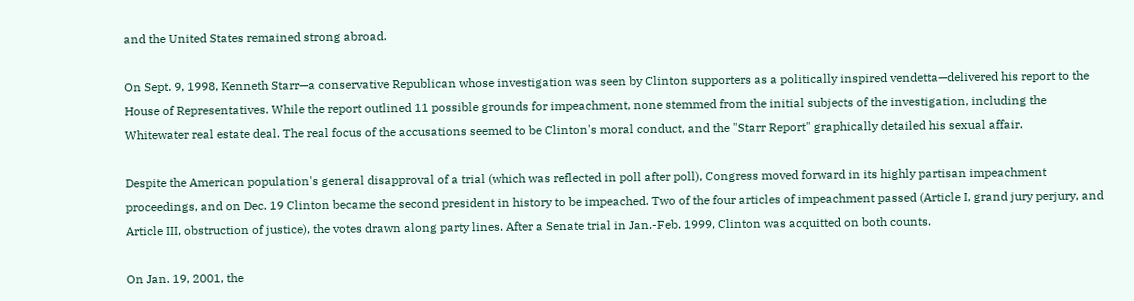and the United States remained strong abroad.

On Sept. 9, 1998, Kenneth Starr—a conservative Republican whose investigation was seen by Clinton supporters as a politically inspired vendetta—delivered his report to the House of Representatives. While the report outlined 11 possible grounds for impeachment, none stemmed from the initial subjects of the investigation, including the Whitewater real estate deal. The real focus of the accusations seemed to be Clinton's moral conduct, and the "Starr Report" graphically detailed his sexual affair.

Despite the American population's general disapproval of a trial (which was reflected in poll after poll), Congress moved forward in its highly partisan impeachment proceedings, and on Dec. 19 Clinton became the second president in history to be impeached. Two of the four articles of impeachment passed (Article I, grand jury perjury, and Article III, obstruction of justice), the votes drawn along party lines. After a Senate trial in Jan.-Feb. 1999, Clinton was acquitted on both counts.

On Jan. 19, 2001, the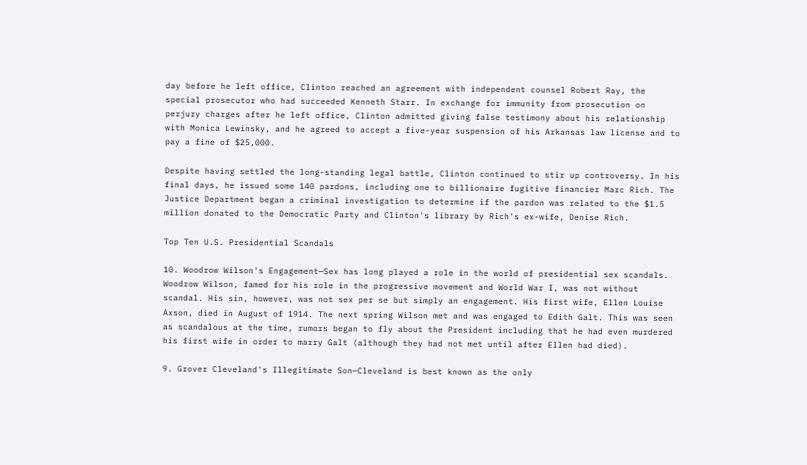day before he left office, Clinton reached an agreement with independent counsel Robert Ray, the special prosecutor who had succeeded Kenneth Starr. In exchange for immunity from prosecution on perjury charges after he left office, Clinton admitted giving false testimony about his relationship with Monica Lewinsky, and he agreed to accept a five-year suspension of his Arkansas law license and to pay a fine of $25,000.

Despite having settled the long-standing legal battle, Clinton continued to stir up controversy. In his final days, he issued some 140 pardons, including one to billionaire fugitive financier Marc Rich. The Justice Department began a criminal investigation to determine if the pardon was related to the $1.5 million donated to the Democratic Party and Clinton's library by Rich's ex-wife, Denise Rich.

Top Ten U.S. Presidential Scandals

10. Woodrow Wilson's Engagement—Sex has long played a role in the world of presidential sex scandals. Woodrow Wilson, famed for his role in the progressive movement and World War I, was not without scandal. His sin, however, was not sex per se but simply an engagement. His first wife, Ellen Louise Axson, died in August of 1914. The next spring Wilson met and was engaged to Edith Galt. This was seen as scandalous at the time, rumors began to fly about the President including that he had even murdered his first wife in order to marry Galt (although they had not met until after Ellen had died).

9. Grover Cleveland's Illegitimate Son—Cleveland is best known as the only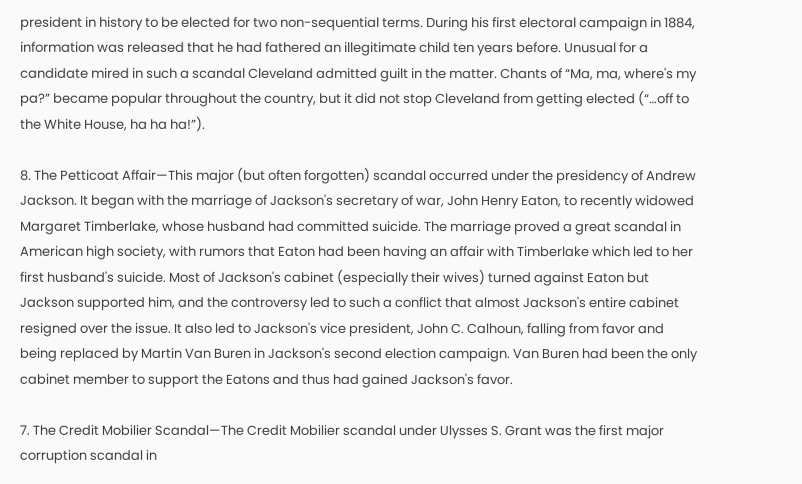president in history to be elected for two non-sequential terms. During his first electoral campaign in 1884, information was released that he had fathered an illegitimate child ten years before. Unusual for a candidate mired in such a scandal Cleveland admitted guilt in the matter. Chants of “Ma, ma, where's my pa?” became popular throughout the country, but it did not stop Cleveland from getting elected (“…off to the White House, ha ha ha!”).

8. The Petticoat Affair—This major (but often forgotten) scandal occurred under the presidency of Andrew Jackson. It began with the marriage of Jackson's secretary of war, John Henry Eaton, to recently widowed Margaret Timberlake, whose husband had committed suicide. The marriage proved a great scandal in American high society, with rumors that Eaton had been having an affair with Timberlake which led to her first husband's suicide. Most of Jackson's cabinet (especially their wives) turned against Eaton but Jackson supported him, and the controversy led to such a conflict that almost Jackson's entire cabinet resigned over the issue. It also led to Jackson's vice president, John C. Calhoun, falling from favor and being replaced by Martin Van Buren in Jackson's second election campaign. Van Buren had been the only cabinet member to support the Eatons and thus had gained Jackson's favor.

7. The Credit Mobilier Scandal—The Credit Mobilier scandal under Ulysses S. Grant was the first major corruption scandal in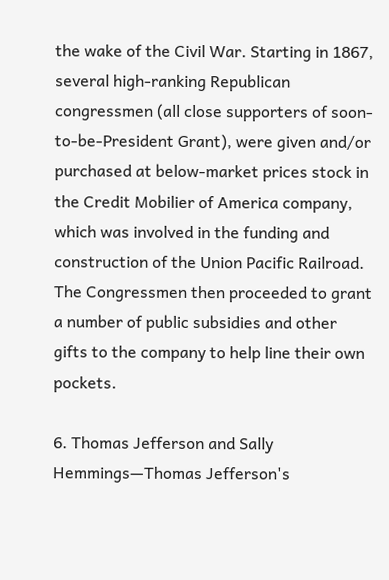the wake of the Civil War. Starting in 1867, several high-ranking Republican congressmen (all close supporters of soon-to-be-President Grant), were given and/or purchased at below-market prices stock in the Credit Mobilier of America company, which was involved in the funding and construction of the Union Pacific Railroad. The Congressmen then proceeded to grant a number of public subsidies and other gifts to the company to help line their own pockets.

6. Thomas Jefferson and Sally Hemmings—Thomas Jefferson's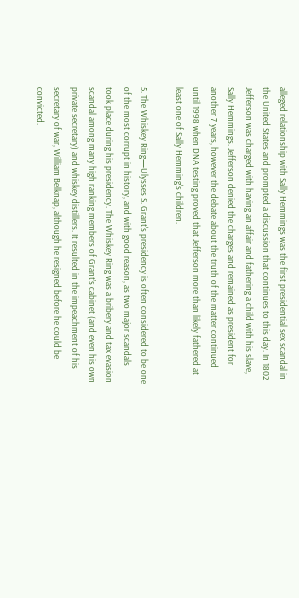alleged relationship with Sally Hemmings was the first presidential sex scandal in the United States and prompted a discussion that continues to this day. In 1802 Jefferson was charged with having an affair and fathering a child with his slave, Sally Hemmings. Jefferson denied the charges and remained as president for another 7 years, however the debate about the truth of the matter continued until 1998 when DNA testing proved that Jefferson more than likely fathered at least one of Sally Hemming's children.

5. The Whiskey Ring—Ulysses S. Grant's presidency is often considered to be one of the most corrupt in history, and with good reason, as two major scandals took place during his presidency. The Whiskey Ring was a bribery and tax evasion scandal among many high ranking members of Grant’s cabinet (and even his own private secretary) and whiskey distillers. It resulted in the impeachment of his secretary of war, William Belknap, although he resigned before he could be convicted.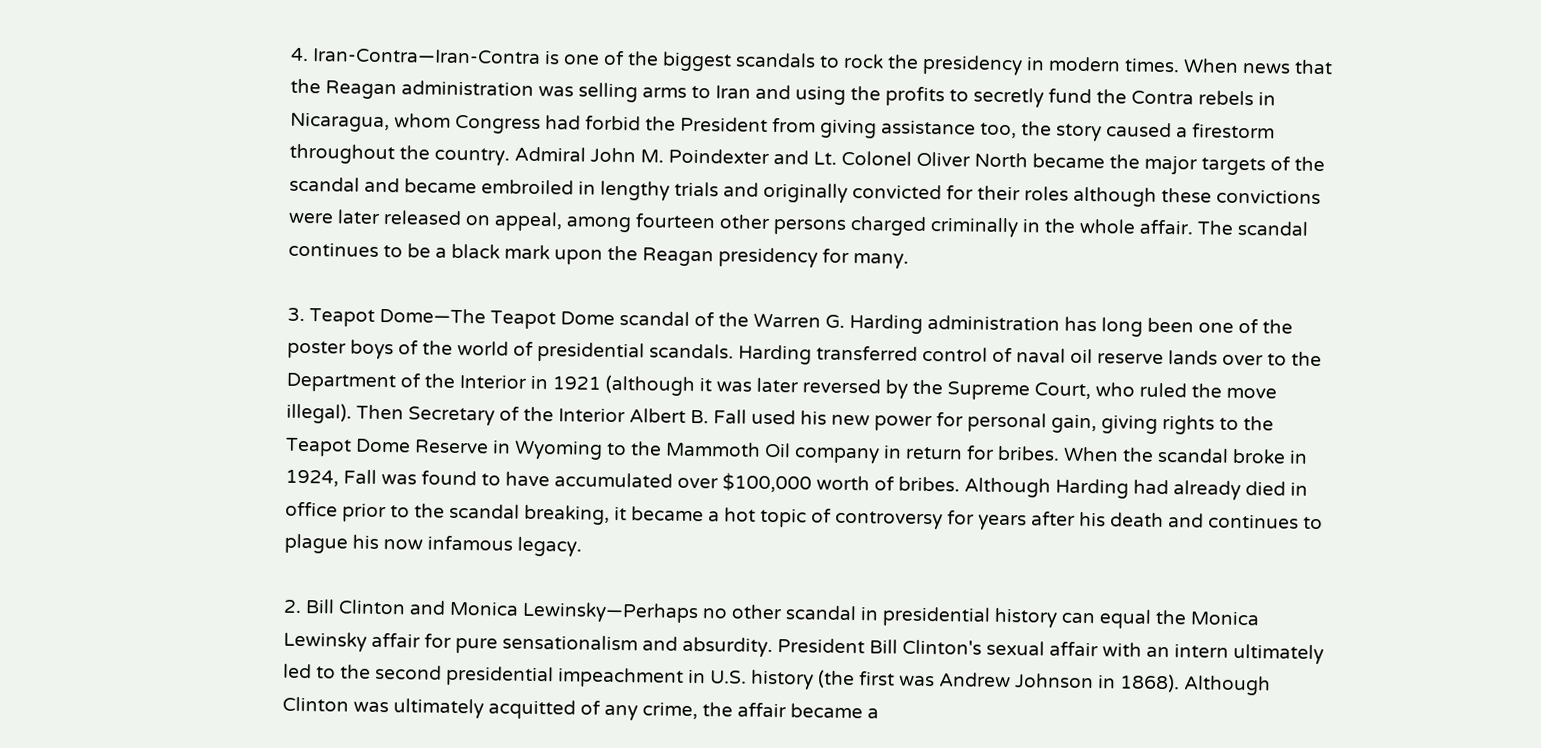4. Iran-Contra—Iran-Contra is one of the biggest scandals to rock the presidency in modern times. When news that the Reagan administration was selling arms to Iran and using the profits to secretly fund the Contra rebels in Nicaragua, whom Congress had forbid the President from giving assistance too, the story caused a firestorm throughout the country. Admiral John M. Poindexter and Lt. Colonel Oliver North became the major targets of the scandal and became embroiled in lengthy trials and originally convicted for their roles although these convictions were later released on appeal, among fourteen other persons charged criminally in the whole affair. The scandal continues to be a black mark upon the Reagan presidency for many.

3. Teapot Dome—The Teapot Dome scandal of the Warren G. Harding administration has long been one of the poster boys of the world of presidential scandals. Harding transferred control of naval oil reserve lands over to the Department of the Interior in 1921 (although it was later reversed by the Supreme Court, who ruled the move illegal). Then Secretary of the Interior Albert B. Fall used his new power for personal gain, giving rights to the Teapot Dome Reserve in Wyoming to the Mammoth Oil company in return for bribes. When the scandal broke in 1924, Fall was found to have accumulated over $100,000 worth of bribes. Although Harding had already died in office prior to the scandal breaking, it became a hot topic of controversy for years after his death and continues to plague his now infamous legacy.

2. Bill Clinton and Monica Lewinsky—Perhaps no other scandal in presidential history can equal the Monica Lewinsky affair for pure sensationalism and absurdity. President Bill Clinton's sexual affair with an intern ultimately led to the second presidential impeachment in U.S. history (the first was Andrew Johnson in 1868). Although Clinton was ultimately acquitted of any crime, the affair became a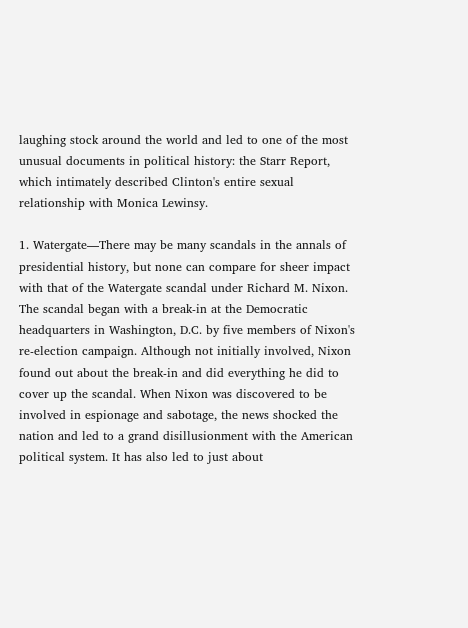laughing stock around the world and led to one of the most unusual documents in political history: the Starr Report, which intimately described Clinton's entire sexual relationship with Monica Lewinsy.

1. Watergate—There may be many scandals in the annals of presidential history, but none can compare for sheer impact with that of the Watergate scandal under Richard M. Nixon. The scandal began with a break-in at the Democratic headquarters in Washington, D.C. by five members of Nixon's re-election campaign. Although not initially involved, Nixon found out about the break-in and did everything he did to cover up the scandal. When Nixon was discovered to be involved in espionage and sabotage, the news shocked the nation and led to a grand disillusionment with the American political system. It has also led to just about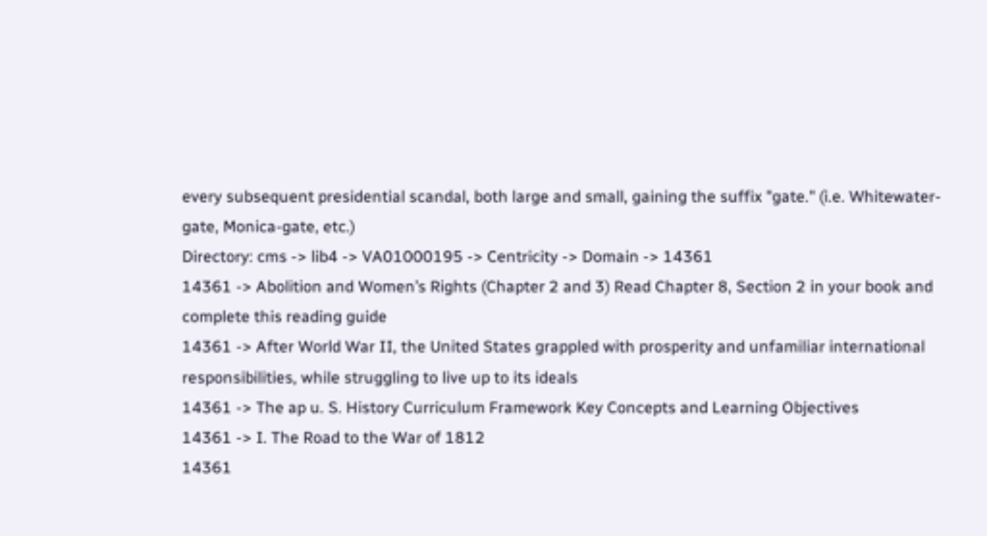every subsequent presidential scandal, both large and small, gaining the suffix "gate." (i.e. Whitewater-gate, Monica-gate, etc.)
Directory: cms -> lib4 -> VA01000195 -> Centricity -> Domain -> 14361
14361 -> Abolition and Women’s Rights (Chapter 2 and 3) Read Chapter 8, Section 2 in your book and complete this reading guide
14361 -> After World War II, the United States grappled with prosperity and unfamiliar international responsibilities, while struggling to live up to its ideals
14361 -> The ap u. S. History Curriculum Framework Key Concepts and Learning Objectives
14361 -> I. The Road to the War of 1812
14361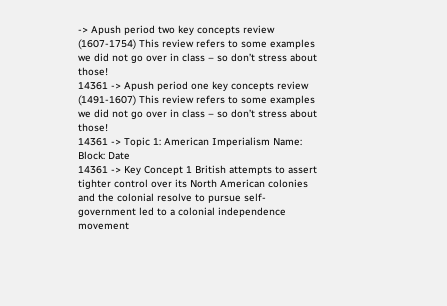-> Apush period two key concepts review (1607-1754) This review refers to some examples we did not go over in class – so don’t stress about those!
14361 -> Apush period one key concepts review (1491-1607) This review refers to some examples we did not go over in class – so don’t stress about those!
14361 -> Topic 1: American Imperialism Name: Block: Date
14361 -> Key Concept 1 British attempts to assert tighter control over its North American colonies and the colonial resolve to pursue self-government led to a colonial independence movement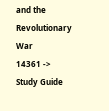and the Revolutionary War
14361 -> Study Guide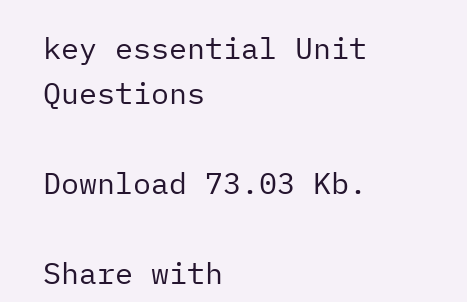key essential Unit Questions

Download 73.03 Kb.

Share with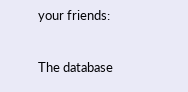your friends:

The database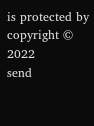is protected by copyright © 2022
send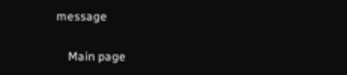message

    Main page